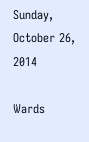Sunday, October 26, 2014

Wards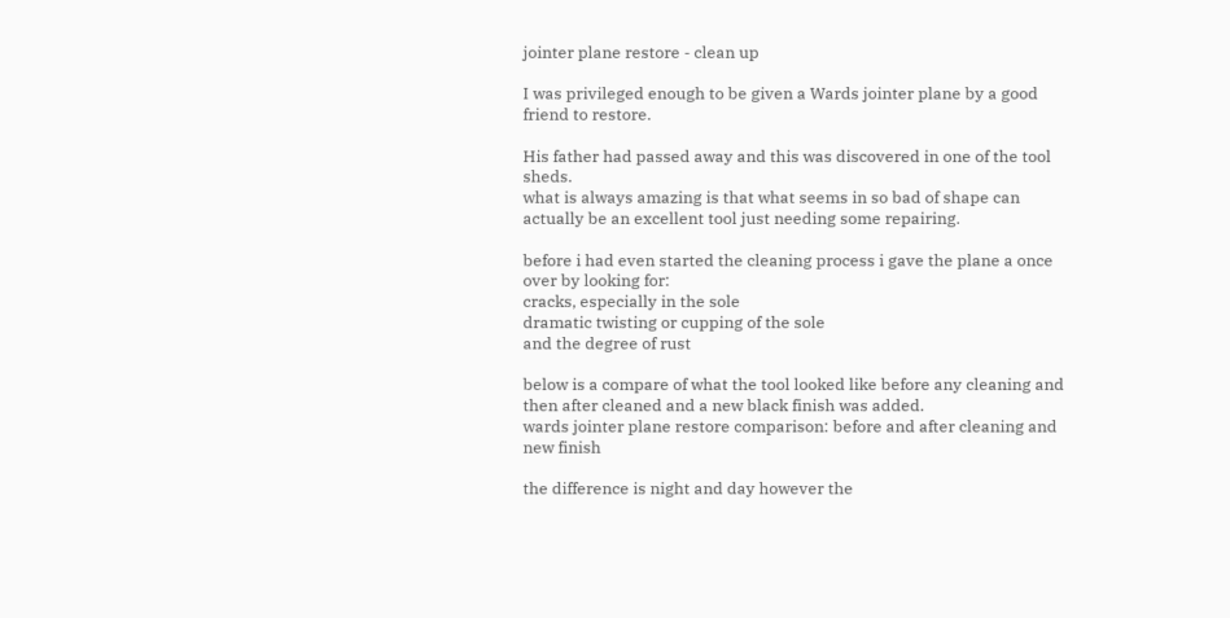jointer plane restore - clean up

I was privileged enough to be given a Wards jointer plane by a good friend to restore.

His father had passed away and this was discovered in one of the tool sheds.
what is always amazing is that what seems in so bad of shape can actually be an excellent tool just needing some repairing.

before i had even started the cleaning process i gave the plane a once over by looking for:
cracks, especially in the sole
dramatic twisting or cupping of the sole
and the degree of rust

below is a compare of what the tool looked like before any cleaning and then after cleaned and a new black finish was added.
wards jointer plane restore comparison: before and after cleaning and new finish

the difference is night and day however the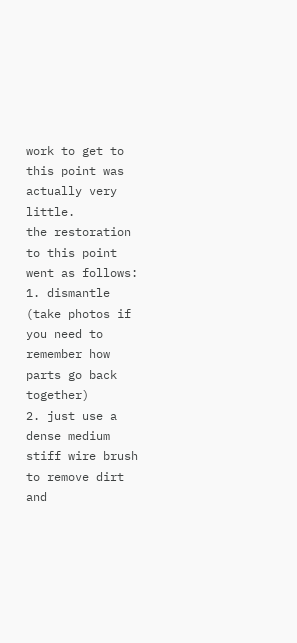work to get to this point was actually very little.
the restoration to this point went as follows:
1. dismantle (take photos if you need to remember how parts go back together)
2. just use a dense medium stiff wire brush to remove dirt and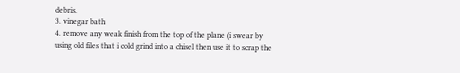debris.
3. vinegar bath
4. remove any weak finish from the top of the plane (i swear by using old files that i cold grind into a chisel then use it to scrap the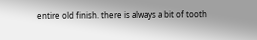entire old finish. there is always a bit of tooth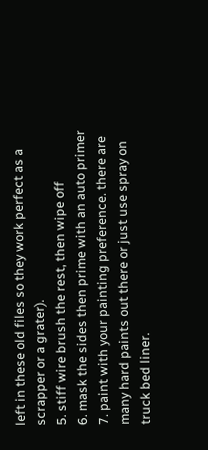left in these old files so they work perfect as a scrapper or a grater).
5. stiff wire brush the rest, then wipe off
6. mask the sides then prime with an auto primer
7. paint with your painting preference. there are many hard paints out there or just use spray on truck bed liner.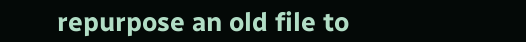repurpose an old file to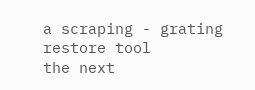a scraping - grating restore tool
the next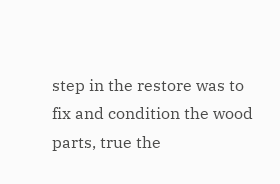step in the restore was to fix and condition the wood parts, true the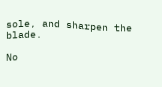sole, and sharpen the blade.

No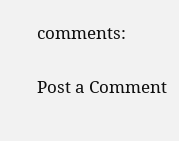comments:

Post a Comment